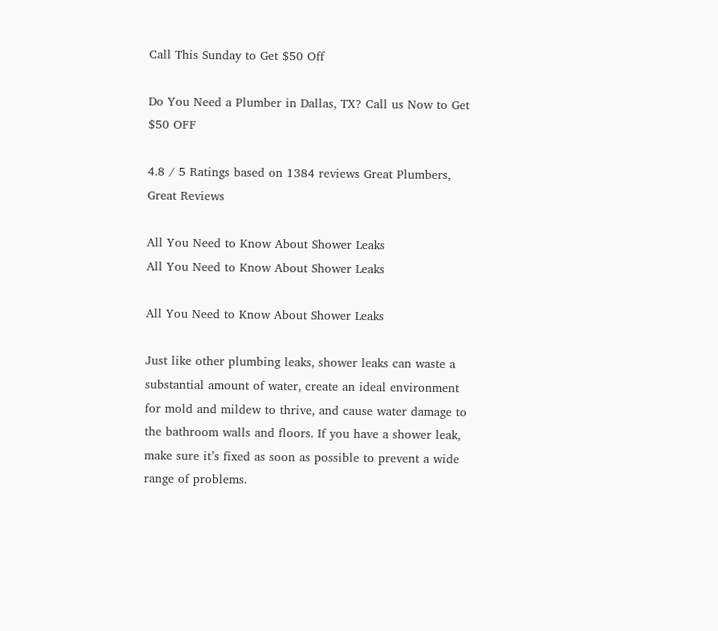Call This Sunday to Get $50 Off

Do You Need a Plumber in Dallas, TX? Call us Now to Get $50 OFF

4.8 / 5 Ratings based on 1384 reviews Great Plumbers, Great Reviews

All You Need to Know About Shower Leaks
All You Need to Know About Shower Leaks

All You Need to Know About Shower Leaks

Just like other plumbing leaks, shower leaks can waste a substantial amount of water, create an ideal environment for mold and mildew to thrive, and cause water damage to the bathroom walls and floors. If you have a shower leak, make sure it’s fixed as soon as possible to prevent a wide range of problems.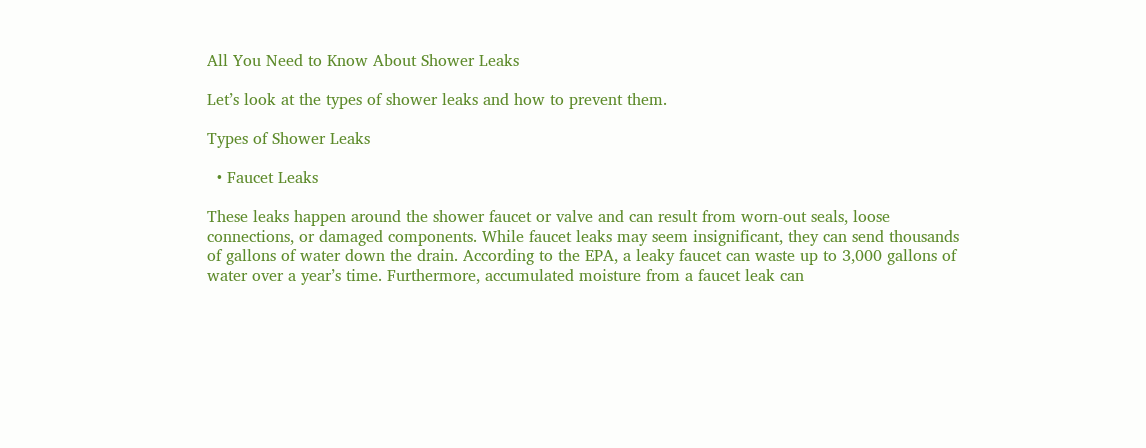All You Need to Know About Shower Leaks

Let’s look at the types of shower leaks and how to prevent them.

Types of Shower Leaks

  • Faucet Leaks

These leaks happen around the shower faucet or valve and can result from worn-out seals, loose connections, or damaged components. While faucet leaks may seem insignificant, they can send thousands of gallons of water down the drain. According to the EPA, a leaky faucet can waste up to 3,000 gallons of water over a year’s time. Furthermore, accumulated moisture from a faucet leak can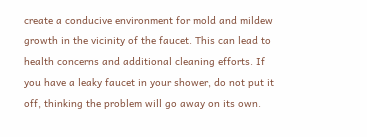create a conducive environment for mold and mildew growth in the vicinity of the faucet. This can lead to health concerns and additional cleaning efforts. If you have a leaky faucet in your shower, do not put it off, thinking the problem will go away on its own.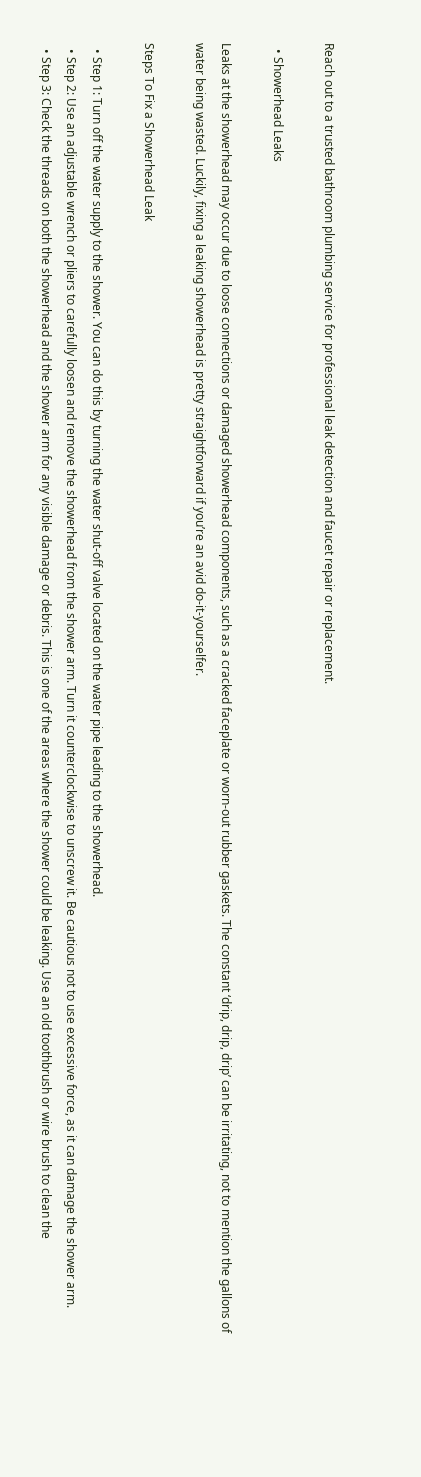Reach out to a trusted bathroom plumbing service for professional leak detection and faucet repair or replacement.

  • Showerhead Leaks

Leaks at the showerhead may occur due to loose connections or damaged showerhead components, such as a cracked faceplate or worn-out rubber gaskets. The constant ‘drip, drip, drip’ can be irritating, not to mention the gallons of water being wasted. Luckily, fixing a leaking showerhead is pretty straightforward if you’re an avid do-it-yourselfer.

Steps To Fix a Showerhead Leak

  • Step 1: Turn off the water supply to the shower. You can do this by turning the water shut-off valve located on the water pipe leading to the showerhead.
  • Step 2: Use an adjustable wrench or pliers to carefully loosen and remove the showerhead from the shower arm. Turn it counterclockwise to unscrew it. Be cautious not to use excessive force, as it can damage the shower arm.
  • Step 3: Check the threads on both the showerhead and the shower arm for any visible damage or debris. This is one of the areas where the shower could be leaking. Use an old toothbrush or wire brush to clean the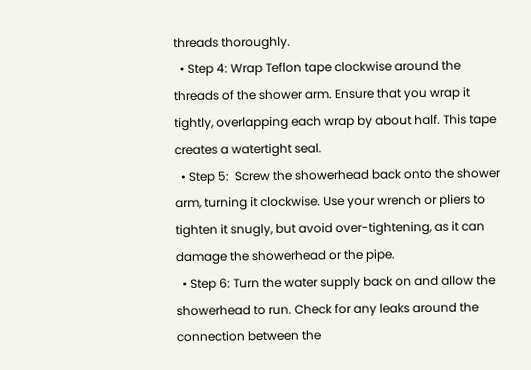threads thoroughly.
  • Step 4: Wrap Teflon tape clockwise around the threads of the shower arm. Ensure that you wrap it tightly, overlapping each wrap by about half. This tape creates a watertight seal.
  • Step 5:  Screw the showerhead back onto the shower arm, turning it clockwise. Use your wrench or pliers to tighten it snugly, but avoid over-tightening, as it can damage the showerhead or the pipe.
  • Step 6: Turn the water supply back on and allow the showerhead to run. Check for any leaks around the connection between the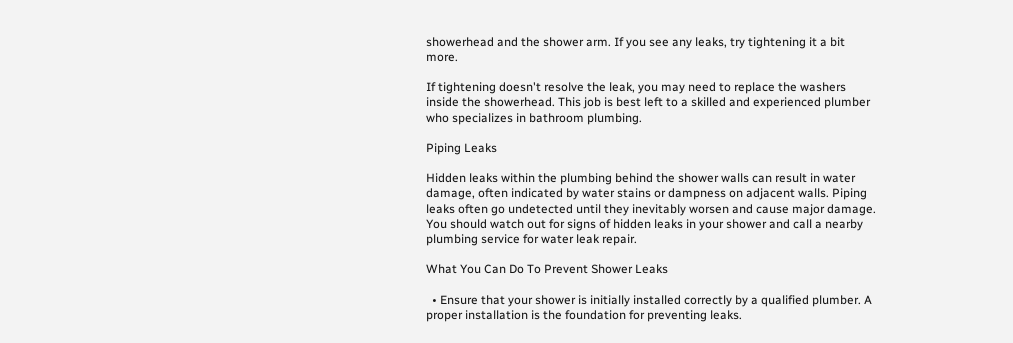showerhead and the shower arm. If you see any leaks, try tightening it a bit more.

If tightening doesn't resolve the leak, you may need to replace the washers inside the showerhead. This job is best left to a skilled and experienced plumber who specializes in bathroom plumbing.

Piping Leaks

Hidden leaks within the plumbing behind the shower walls can result in water damage, often indicated by water stains or dampness on adjacent walls. Piping leaks often go undetected until they inevitably worsen and cause major damage. You should watch out for signs of hidden leaks in your shower and call a nearby plumbing service for water leak repair.

What You Can Do To Prevent Shower Leaks

  • Ensure that your shower is initially installed correctly by a qualified plumber. A proper installation is the foundation for preventing leaks.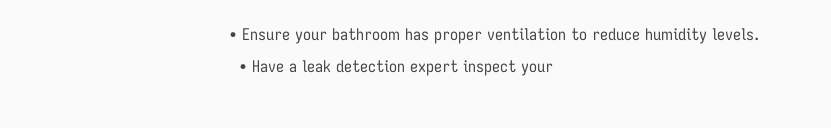• Ensure your bathroom has proper ventilation to reduce humidity levels.
  • Have a leak detection expert inspect your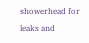showerhead for leaks and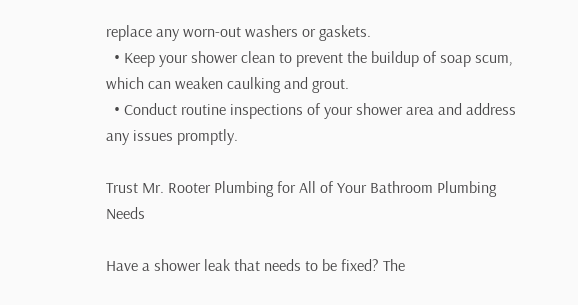replace any worn-out washers or gaskets.
  • Keep your shower clean to prevent the buildup of soap scum, which can weaken caulking and grout.
  • Conduct routine inspections of your shower area and address any issues promptly.

Trust Mr. Rooter Plumbing for All of Your Bathroom Plumbing Needs

Have a shower leak that needs to be fixed? The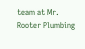team at Mr. Rooter Plumbing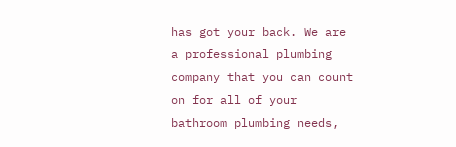has got your back. We are a professional plumbing company that you can count on for all of your bathroom plumbing needs,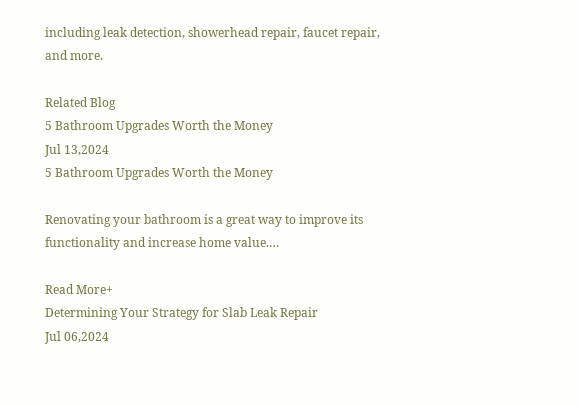including leak detection, showerhead repair, faucet repair, and more.

Related Blog
5 Bathroom Upgrades Worth the Money
Jul 13,2024
5 Bathroom Upgrades Worth the Money

Renovating your bathroom is a great way to improve its functionality and increase home value.…

Read More+
Determining Your Strategy for Slab Leak Repair
Jul 06,2024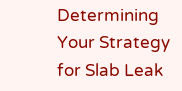Determining Your Strategy for Slab Leak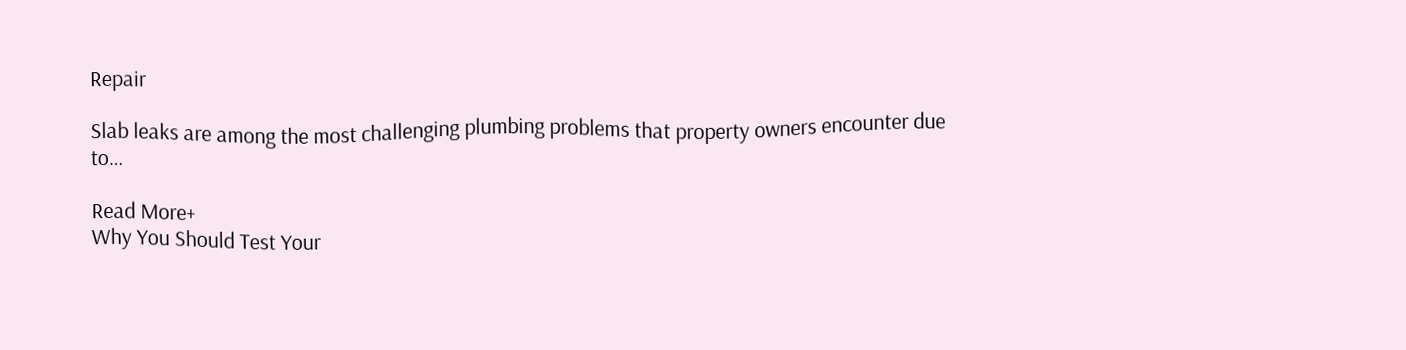Repair

Slab leaks are among the most challenging plumbing problems that property owners encounter due to…

Read More+
Why You Should Test Your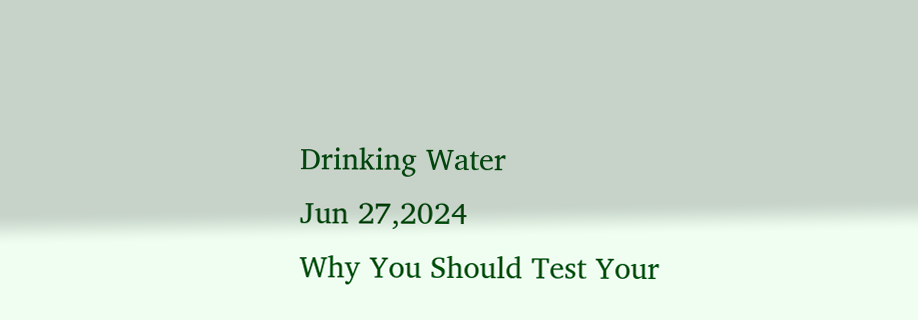Drinking Water
Jun 27,2024
Why You Should Test Your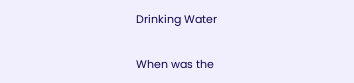Drinking Water

When was the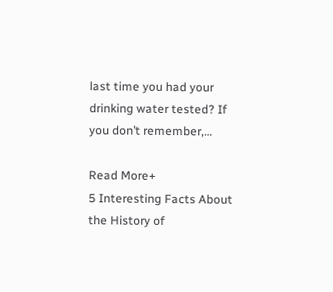last time you had your drinking water tested? If you don’t remember,…

Read More+
5 Interesting Facts About the History of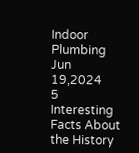Indoor Plumbing
Jun 19,2024
5 Interesting Facts About the History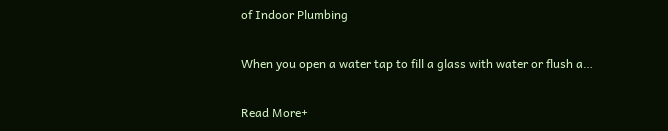of Indoor Plumbing

When you open a water tap to fill a glass with water or flush a…

Read More+